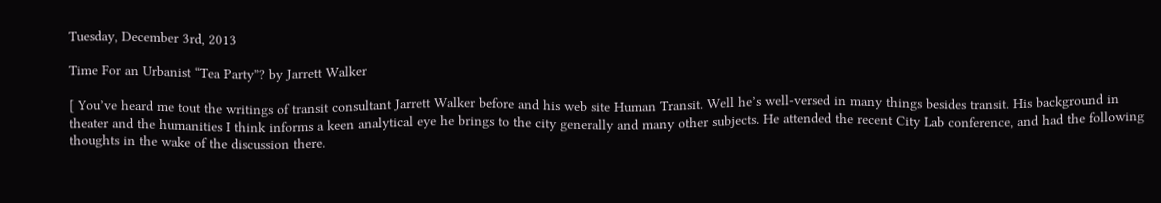Tuesday, December 3rd, 2013

Time For an Urbanist “Tea Party”? by Jarrett Walker

[ You’ve heard me tout the writings of transit consultant Jarrett Walker before and his web site Human Transit. Well he’s well-versed in many things besides transit. His background in theater and the humanities I think informs a keen analytical eye he brings to the city generally and many other subjects. He attended the recent City Lab conference, and had the following thoughts in the wake of the discussion there.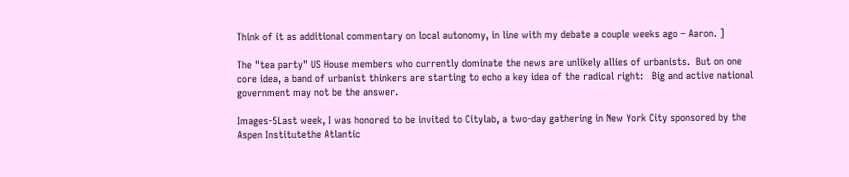Think of it as additional commentary on local autonomy, in line with my debate a couple weeks ago – Aaron. ]

The "tea party" US House members who currently dominate the news are unlikely allies of urbanists.  But on one core idea, a band of urbanist thinkers are starting to echo a key idea of the radical right:   Big and active national government may not be the answer.

Images-5Last week, I was honored to be invited to Citylab, a two-day gathering in New York City sponsored by the Aspen Institutethe Atlantic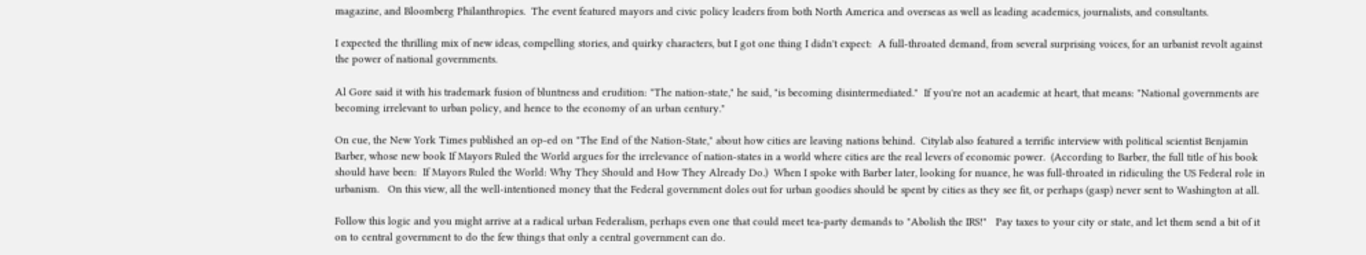magazine, and Bloomberg Philanthropies.  The event featured mayors and civic policy leaders from both North America and overseas as well as leading academics, journalists, and consultants.

I expected the thrilling mix of new ideas, compelling stories, and quirky characters, but I got one thing I didn't expect:  A full-throated demand, from several surprising voices, for an urbanist revolt against the power of national governments.

Al Gore said it with his trademark fusion of bluntness and erudition: "The nation-state," he said, "is becoming disintermediated."  If you're not an academic at heart, that means: "National governments are becoming irrelevant to urban policy, and hence to the economy of an urban century."

On cue, the New York Times published an op-ed on "The End of the Nation-State," about how cities are leaving nations behind.  Citylab also featured a terrific interview with political scientist Benjamin Barber, whose new book If Mayors Ruled the World argues for the irrelevance of nation-states in a world where cities are the real levers of economic power.  (According to Barber, the full title of his book should have been:  If Mayors Ruled the World: Why They Should and How They Already Do.)  When I spoke with Barber later, looking for nuance, he was full-throated in ridiculing the US Federal role in urbanism.   On this view, all the well-intentioned money that the Federal government doles out for urban goodies should be spent by cities as they see fit, or perhaps (gasp) never sent to Washington at all.

Follow this logic and you might arrive at a radical urban Federalism, perhaps even one that could meet tea-party demands to "Abolish the IRS!"   Pay taxes to your city or state, and let them send a bit of it on to central government to do the few things that only a central government can do.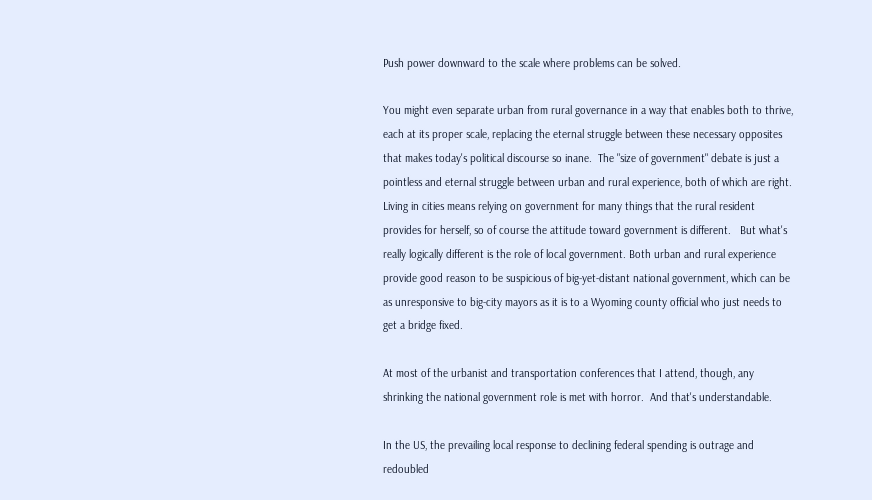Push power downward to the scale where problems can be solved.

You might even separate urban from rural governance in a way that enables both to thrive, each at its proper scale, replacing the eternal struggle between these necessary opposites that makes today's political discourse so inane.  The "size of government" debate is just a pointless and eternal struggle between urban and rural experience, both of which are right.  Living in cities means relying on government for many things that the rural resident provides for herself, so of course the attitude toward government is different.   But what's really logically different is the role of local government. Both urban and rural experience provide good reason to be suspicious of big-yet-distant national government, which can be as unresponsive to big-city mayors as it is to a Wyoming county official who just needs to get a bridge fixed.

At most of the urbanist and transportation conferences that I attend, though, any shrinking the national government role is met with horror.  And that's understandable.

In the US, the prevailing local response to declining federal spending is outrage and redoubled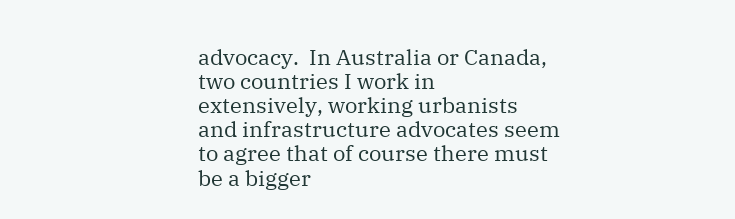advocacy.  In Australia or Canada, two countries I work in extensively, working urbanists and infrastructure advocates seem to agree that of course there must be a bigger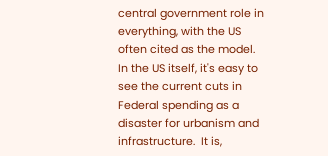central government role in everything, with the US often cited as the model.  In the US itself, it's easy to see the current cuts in Federal spending as a disaster for urbanism and infrastructure.  It is,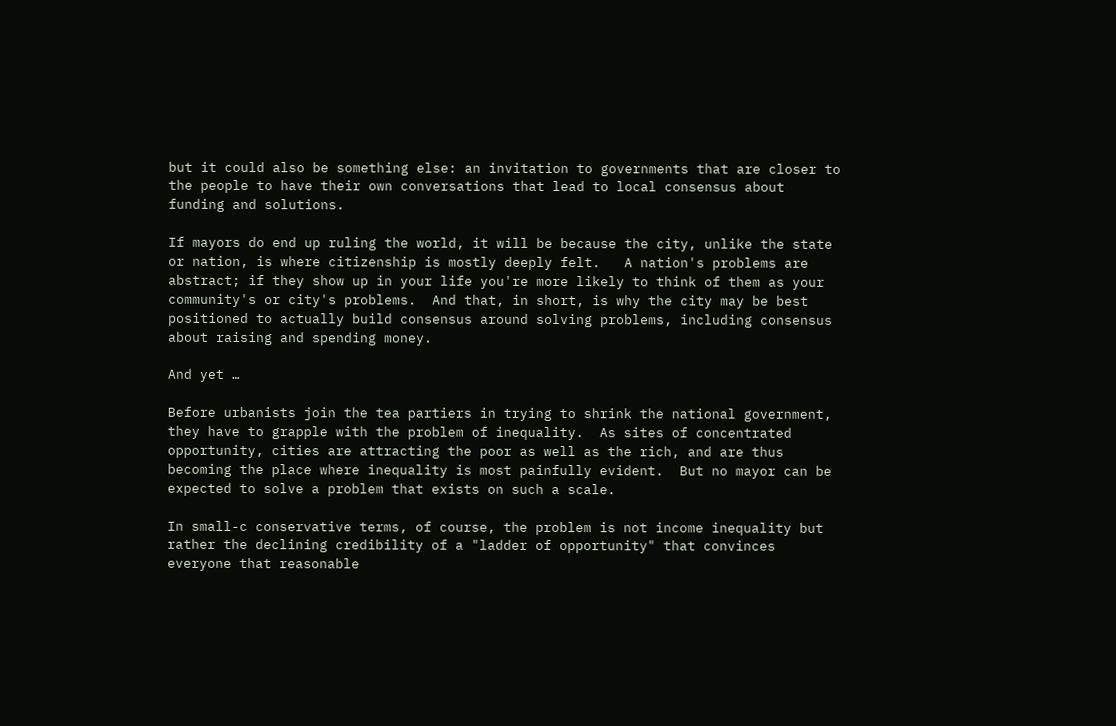but it could also be something else: an invitation to governments that are closer to the people to have their own conversations that lead to local consensus about funding and solutions.

If mayors do end up ruling the world, it will be because the city, unlike the state or nation, is where citizenship is mostly deeply felt.   A nation's problems are abstract; if they show up in your life you're more likely to think of them as your community's or city's problems.  And that, in short, is why the city may be best positioned to actually build consensus around solving problems, including consensus about raising and spending money.

And yet …

Before urbanists join the tea partiers in trying to shrink the national government, they have to grapple with the problem of inequality.  As sites of concentrated opportunity, cities are attracting the poor as well as the rich, and are thus becoming the place where inequality is most painfully evident.  But no mayor can be expected to solve a problem that exists on such a scale.

In small-c conservative terms, of course, the problem is not income inequality but rather the declining credibility of a "ladder of opportunity" that convinces everyone that reasonable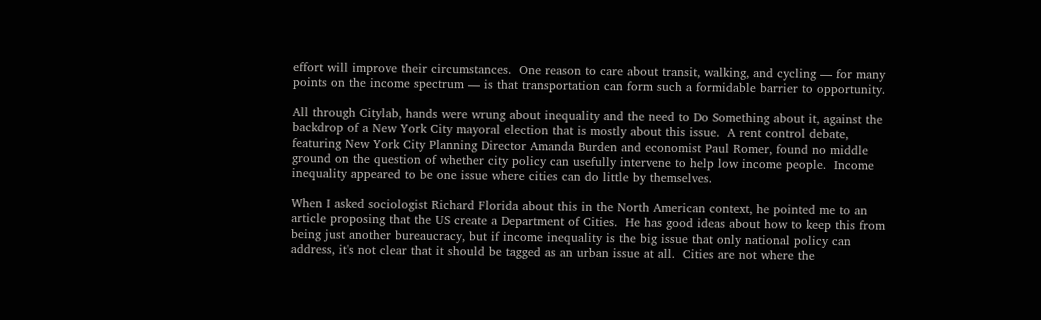effort will improve their circumstances.  One reason to care about transit, walking, and cycling — for many points on the income spectrum — is that transportation can form such a formidable barrier to opportunity.

All through Citylab, hands were wrung about inequality and the need to Do Something about it, against the backdrop of a New York City mayoral election that is mostly about this issue.  A rent control debate, featuring New York City Planning Director Amanda Burden and economist Paul Romer, found no middle ground on the question of whether city policy can usefully intervene to help low income people.  Income inequality appeared to be one issue where cities can do little by themselves.

When I asked sociologist Richard Florida about this in the North American context, he pointed me to an article proposing that the US create a Department of Cities.  He has good ideas about how to keep this from being just another bureaucracy, but if income inequality is the big issue that only national policy can address, it's not clear that it should be tagged as an urban issue at all.  Cities are not where the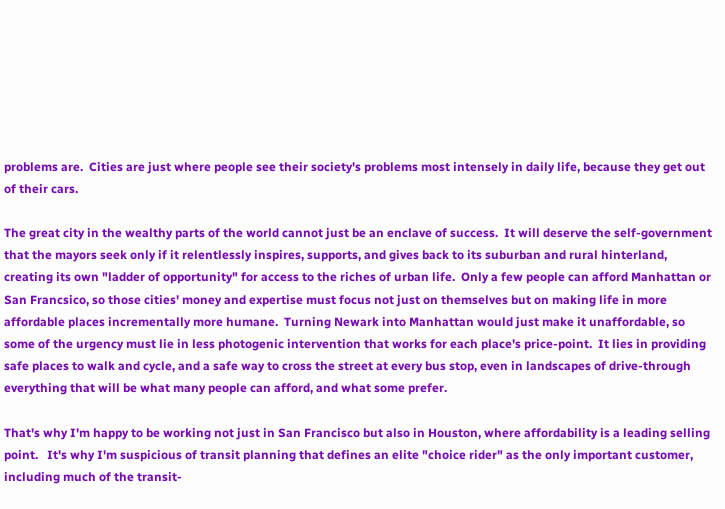problems are.  Cities are just where people see their society's problems most intensely in daily life, because they get out of their cars.

The great city in the wealthy parts of the world cannot just be an enclave of success.  It will deserve the self-government that the mayors seek only if it relentlessly inspires, supports, and gives back to its suburban and rural hinterland, creating its own "ladder of opportunity" for access to the riches of urban life.  Only a few people can afford Manhattan or San Francsico, so those cities' money and expertise must focus not just on themselves but on making life in more affordable places incrementally more humane.  Turning Newark into Manhattan would just make it unaffordable, so some of the urgency must lie in less photogenic intervention that works for each place's price-point.  It lies in providing safe places to walk and cycle, and a safe way to cross the street at every bus stop, even in landscapes of drive-through everything that will be what many people can afford, and what some prefer.

That's why I'm happy to be working not just in San Francisco but also in Houston, where affordability is a leading selling point.   It's why I'm suspicious of transit planning that defines an elite "choice rider" as the only important customer, including much of the transit-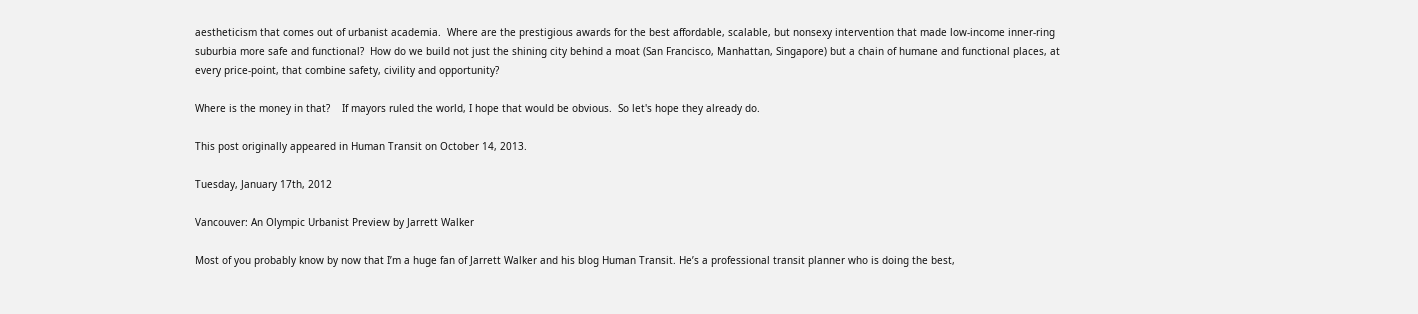aestheticism that comes out of urbanist academia.  Where are the prestigious awards for the best affordable, scalable, but nonsexy intervention that made low-income inner-ring suburbia more safe and functional?  How do we build not just the shining city behind a moat (San Francisco, Manhattan, Singapore) but a chain of humane and functional places, at every price-point, that combine safety, civility and opportunity?

Where is the money in that?    If mayors ruled the world, I hope that would be obvious.  So let's hope they already do.

This post originally appeared in Human Transit on October 14, 2013.

Tuesday, January 17th, 2012

Vancouver: An Olympic Urbanist Preview by Jarrett Walker

Most of you probably know by now that I’m a huge fan of Jarrett Walker and his blog Human Transit. He’s a professional transit planner who is doing the best,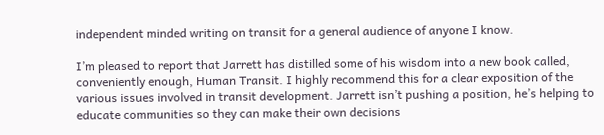independent minded writing on transit for a general audience of anyone I know.

I’m pleased to report that Jarrett has distilled some of his wisdom into a new book called, conveniently enough, Human Transit. I highly recommend this for a clear exposition of the various issues involved in transit development. Jarrett isn’t pushing a position, he’s helping to educate communities so they can make their own decisions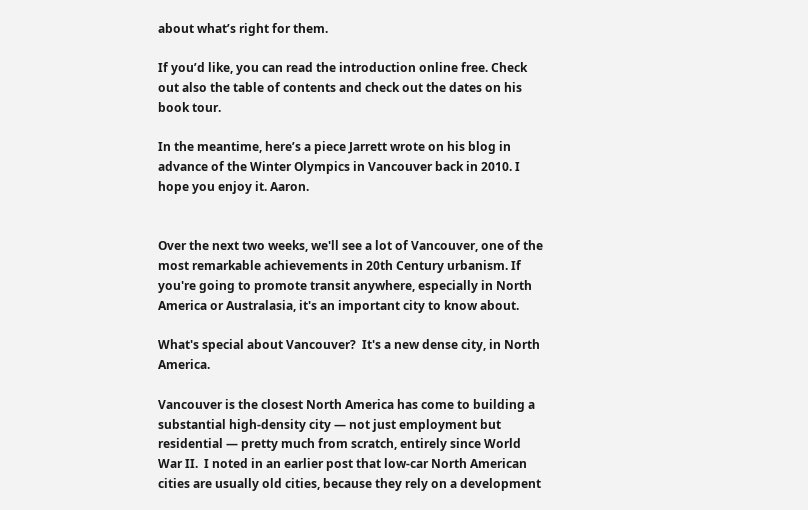about what’s right for them.

If you’d like, you can read the introduction online free. Check out also the table of contents and check out the dates on his book tour.

In the meantime, here’s a piece Jarrett wrote on his blog in advance of the Winter Olympics in Vancouver back in 2010. I hope you enjoy it. Aaron.


Over the next two weeks, we'll see a lot of Vancouver, one of the most remarkable achievements in 20th Century urbanism. If you're going to promote transit anywhere, especially in North America or Australasia, it's an important city to know about.

What's special about Vancouver?  It's a new dense city, in North America.

Vancouver is the closest North America has come to building a substantial high-density city — not just employment but residential — pretty much from scratch, entirely since World War II.  I noted in an earlier post that low-car North American cities are usually old cities, because they rely on a development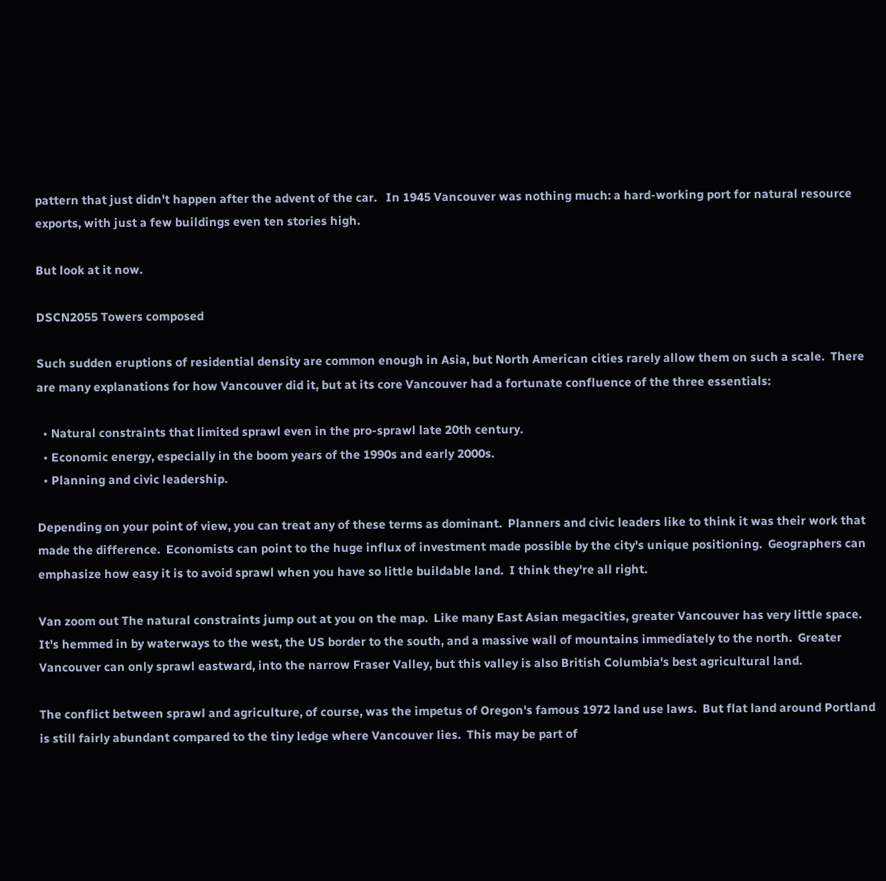pattern that just didn't happen after the advent of the car.   In 1945 Vancouver was nothing much: a hard-working port for natural resource exports, with just a few buildings even ten stories high.

But look at it now.

DSCN2055 Towers composed

Such sudden eruptions of residential density are common enough in Asia, but North American cities rarely allow them on such a scale.  There are many explanations for how Vancouver did it, but at its core Vancouver had a fortunate confluence of the three essentials:

  • Natural constraints that limited sprawl even in the pro-sprawl late 20th century.
  • Economic energy, especially in the boom years of the 1990s and early 2000s.
  • Planning and civic leadership.

Depending on your point of view, you can treat any of these terms as dominant.  Planners and civic leaders like to think it was their work that made the difference.  Economists can point to the huge influx of investment made possible by the city's unique positioning.  Geographers can emphasize how easy it is to avoid sprawl when you have so little buildable land.  I think they're all right.

Van zoom out The natural constraints jump out at you on the map.  Like many East Asian megacities, greater Vancouver has very little space.  It's hemmed in by waterways to the west, the US border to the south, and a massive wall of mountains immediately to the north.  Greater Vancouver can only sprawl eastward, into the narrow Fraser Valley, but this valley is also British Columbia's best agricultural land.

The conflict between sprawl and agriculture, of course, was the impetus of Oregon's famous 1972 land use laws.  But flat land around Portland is still fairly abundant compared to the tiny ledge where Vancouver lies.  This may be part of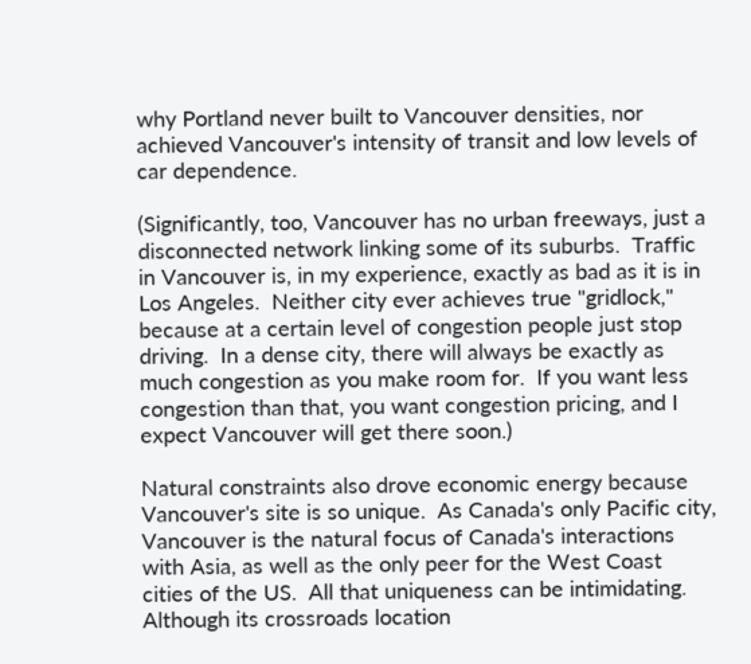why Portland never built to Vancouver densities, nor achieved Vancouver's intensity of transit and low levels of car dependence.

(Significantly, too, Vancouver has no urban freeways, just a disconnected network linking some of its suburbs.  Traffic in Vancouver is, in my experience, exactly as bad as it is in Los Angeles.  Neither city ever achieves true "gridlock," because at a certain level of congestion people just stop driving.  In a dense city, there will always be exactly as much congestion as you make room for.  If you want less congestion than that, you want congestion pricing, and I expect Vancouver will get there soon.)

Natural constraints also drove economic energy because Vancouver's site is so unique.  As Canada's only Pacific city, Vancouver is the natural focus of Canada's interactions with Asia, as well as the only peer for the West Coast cities of the US.  All that uniqueness can be intimidating. Although its crossroads location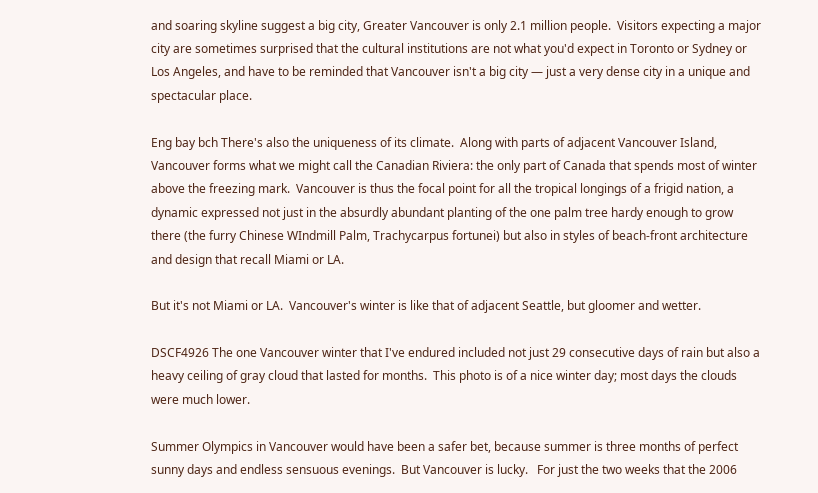and soaring skyline suggest a big city, Greater Vancouver is only 2.1 million people.  Visitors expecting a major city are sometimes surprised that the cultural institutions are not what you'd expect in Toronto or Sydney or Los Angeles, and have to be reminded that Vancouver isn't a big city — just a very dense city in a unique and spectacular place.

Eng bay bch There's also the uniqueness of its climate.  Along with parts of adjacent Vancouver Island, Vancouver forms what we might call the Canadian Riviera: the only part of Canada that spends most of winter above the freezing mark.  Vancouver is thus the focal point for all the tropical longings of a frigid nation, a dynamic expressed not just in the absurdly abundant planting of the one palm tree hardy enough to grow there (the furry Chinese WIndmill Palm, Trachycarpus fortunei) but also in styles of beach-front architecture and design that recall Miami or LA.

But it's not Miami or LA.  Vancouver's winter is like that of adjacent Seattle, but gloomer and wetter.

DSCF4926 The one Vancouver winter that I've endured included not just 29 consecutive days of rain but also a heavy ceiling of gray cloud that lasted for months.  This photo is of a nice winter day; most days the clouds were much lower.

Summer Olympics in Vancouver would have been a safer bet, because summer is three months of perfect sunny days and endless sensuous evenings.  But Vancouver is lucky.   For just the two weeks that the 2006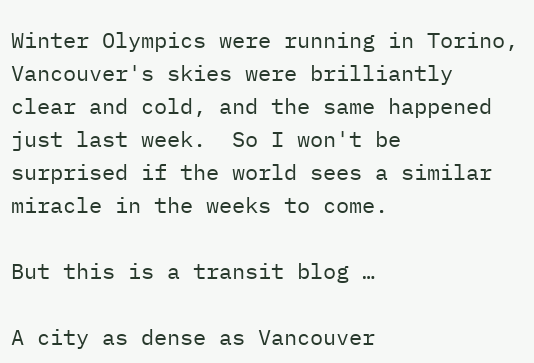Winter Olympics were running in Torino, Vancouver's skies were brilliantly clear and cold, and the same happened just last week.  So I won't be surprised if the world sees a similar miracle in the weeks to come.

But this is a transit blog …

A city as dense as Vancouver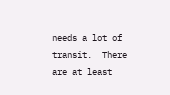needs a lot of transit.  There are at least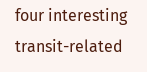four interesting transit-related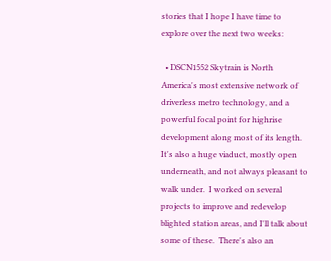stories that I hope I have time to explore over the next two weeks:

  • DSCN1552 Skytrain is North America's most extensive network of driverless metro technology, and a powerful focal point for highrise development along most of its length.  It's also a huge viaduct, mostly open underneath, and not always pleasant to walk under.  I worked on several projects to improve and redevelop blighted station areas, and I'll talk about some of these.  There's also an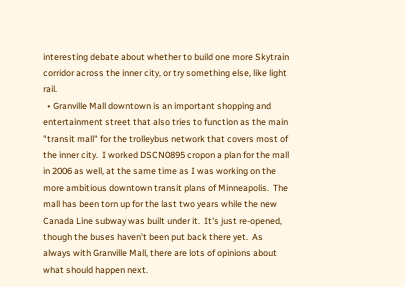interesting debate about whether to build one more Skytrain corridor across the inner city, or try something else, like light rail.
  • Granville Mall downtown is an important shopping and entertainment street that also tries to function as the main "transit mall" for the trolleybus network that covers most of the inner city.  I worked DSCN0895 cropon a plan for the mall in 2006 as well, at the same time as I was working on the more ambitious downtown transit plans of Minneapolis.  The mall has been torn up for the last two years while the new Canada Line subway was built under it.  It's just re-opened, though the buses haven't been put back there yet.  As always with Granville Mall, there are lots of opinions about what should happen next.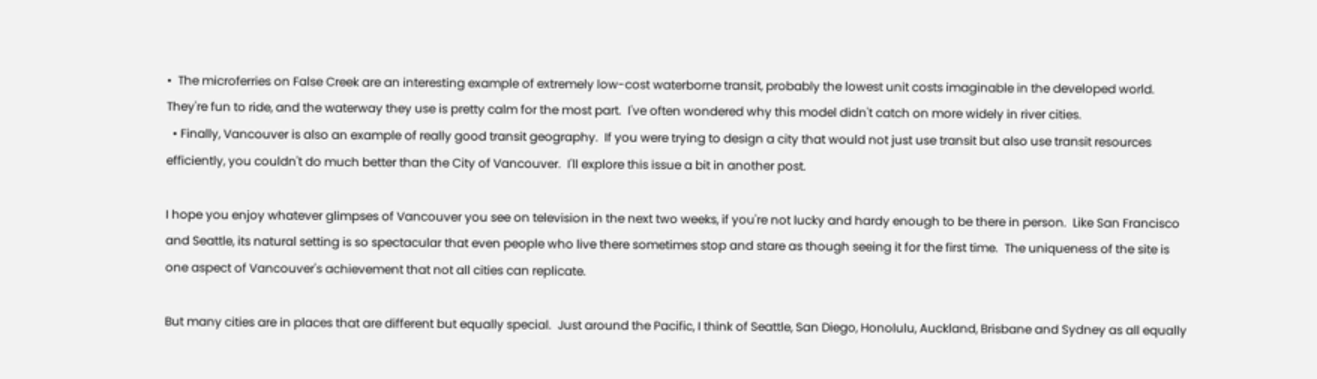•  The microferries on False Creek are an interesting example of extremely low-cost waterborne transit, probably the lowest unit costs imaginable in the developed world.  They're fun to ride, and the waterway they use is pretty calm for the most part.  I've often wondered why this model didn't catch on more widely in river cities.
  • Finally, Vancouver is also an example of really good transit geography.  If you were trying to design a city that would not just use transit but also use transit resources efficiently, you couldn't do much better than the City of Vancouver.  I'll explore this issue a bit in another post.

I hope you enjoy whatever glimpses of Vancouver you see on television in the next two weeks, if you're not lucky and hardy enough to be there in person.  Like San Francisco and Seattle, its natural setting is so spectacular that even people who live there sometimes stop and stare as though seeing it for the first time.  The uniqueness of the site is one aspect of Vancouver's achievement that not all cities can replicate.

But many cities are in places that are different but equally special.  Just around the Pacific, I think of Seattle, San Diego, Honolulu, Auckland, Brisbane and Sydney as all equally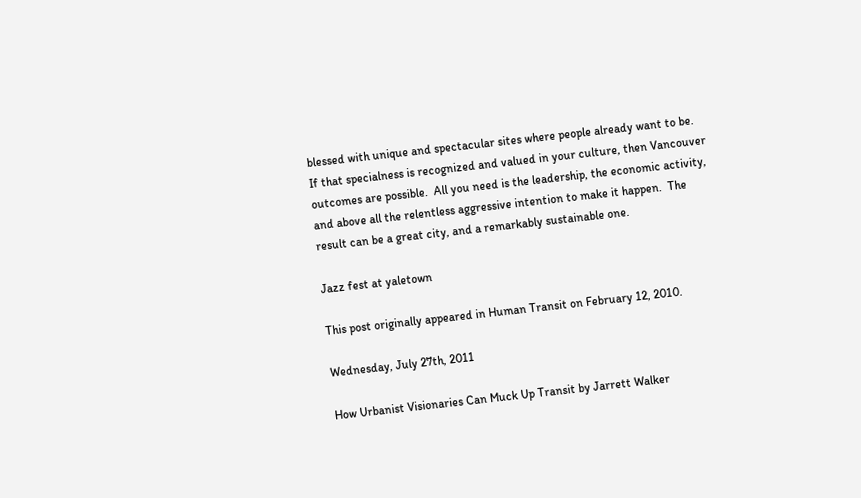blessed with unique and spectacular sites where people already want to be.   If that specialness is recognized and valued in your culture, then Vancouver outcomes are possible.  All you need is the leadership, the economic activity, and above all the relentless aggressive intention to make it happen.  The result can be a great city, and a remarkably sustainable one.

Jazz fest at yaletown

This post originally appeared in Human Transit on February 12, 2010.

Wednesday, July 27th, 2011

How Urbanist Visionaries Can Muck Up Transit by Jarrett Walker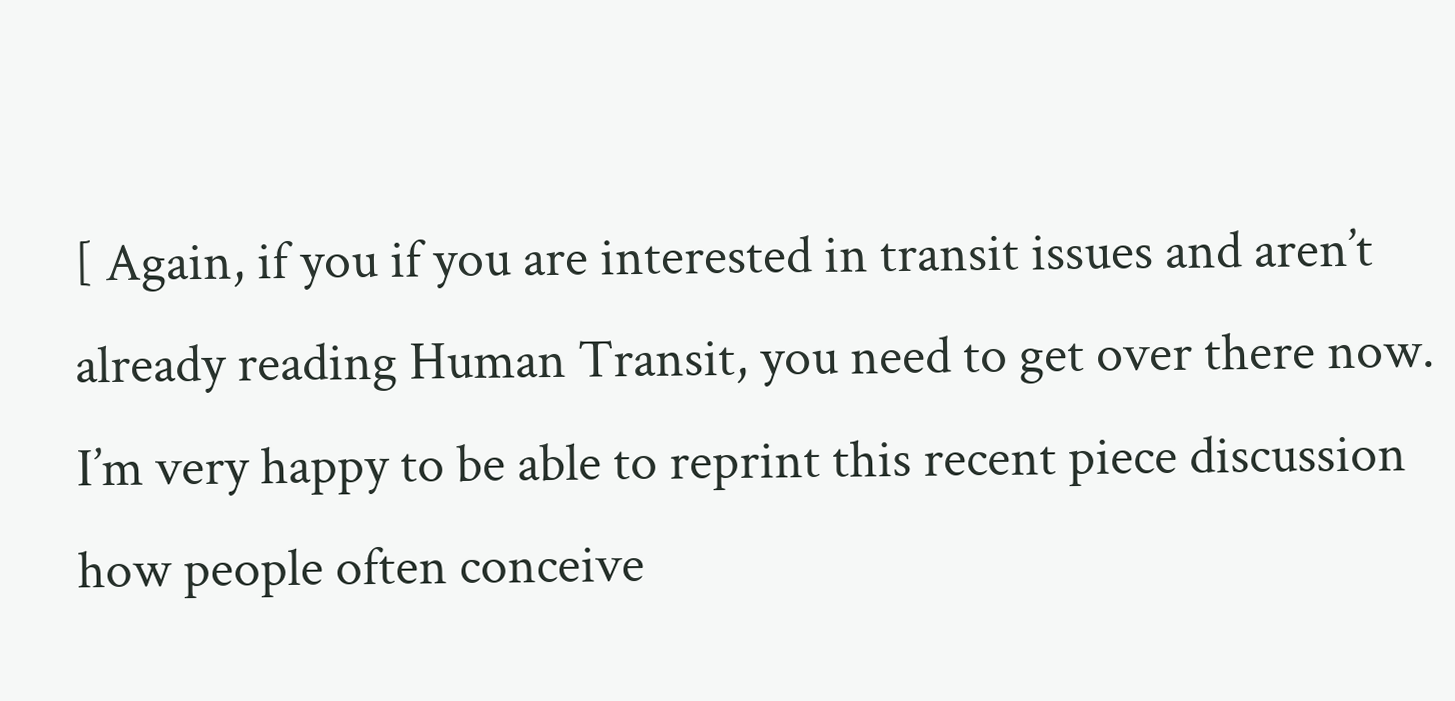[ Again, if you if you are interested in transit issues and aren’t already reading Human Transit, you need to get over there now. I’m very happy to be able to reprint this recent piece discussion how people often conceive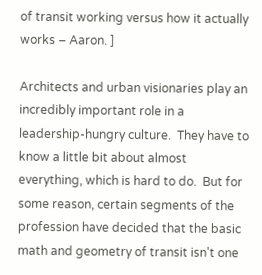of transit working versus how it actually works – Aaron. ]

Architects and urban visionaries play an incredibly important role in a leadership-hungry culture.  They have to know a little bit about almost everything, which is hard to do.  But for some reason, certain segments of the profession have decided that the basic math and geometry of transit isn't one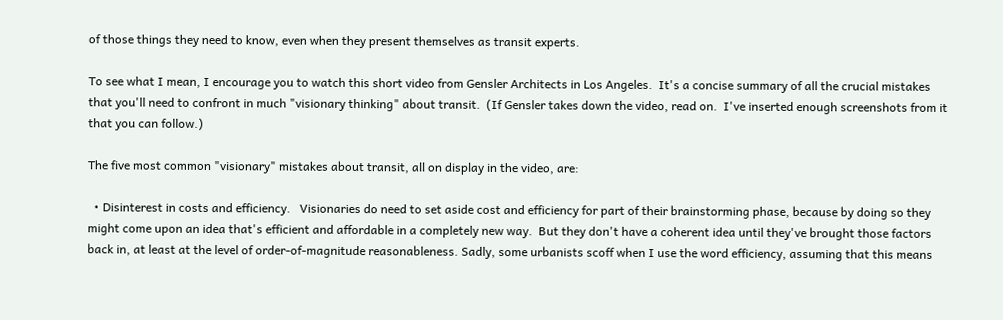of those things they need to know, even when they present themselves as transit experts.

To see what I mean, I encourage you to watch this short video from Gensler Architects in Los Angeles.  It's a concise summary of all the crucial mistakes that you'll need to confront in much "visionary thinking" about transit.  (If Gensler takes down the video, read on.  I've inserted enough screenshots from it that you can follow.)

The five most common "visionary" mistakes about transit, all on display in the video, are:

  • Disinterest in costs and efficiency.   Visionaries do need to set aside cost and efficiency for part of their brainstorming phase, because by doing so they might come upon an idea that's efficient and affordable in a completely new way.  But they don't have a coherent idea until they've brought those factors back in, at least at the level of order-of-magnitude reasonableness. Sadly, some urbanists scoff when I use the word efficiency, assuming that this means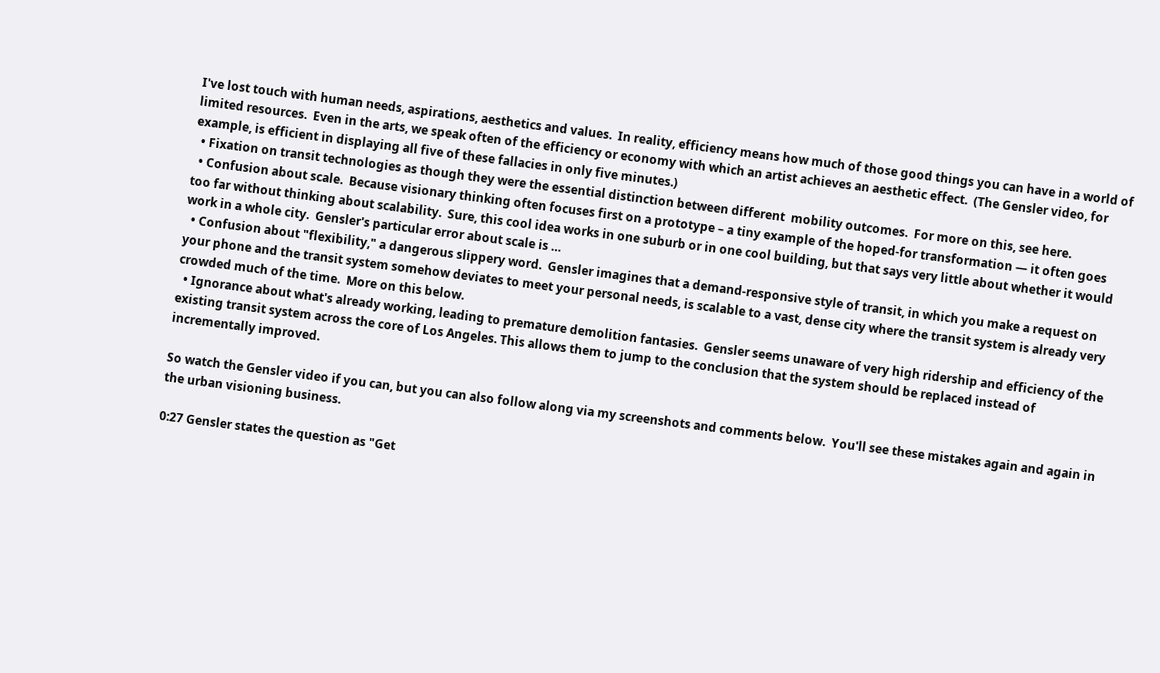I've lost touch with human needs, aspirations, aesthetics and values.  In reality, efficiency means how much of those good things you can have in a world of limited resources.  Even in the arts, we speak often of the efficiency or economy with which an artist achieves an aesthetic effect.  (The Gensler video, for example, is efficient in displaying all five of these fallacies in only five minutes.)
  • Fixation on transit technologies as though they were the essential distinction between different  mobility outcomes.  For more on this, see here.
  • Confusion about scale.  Because visionary thinking often focuses first on a prototype – a tiny example of the hoped-for transformation — it often goes too far without thinking about scalability.  Sure, this cool idea works in one suburb or in one cool building, but that says very little about whether it would work in a whole city.  Gensler's particular error about scale is …
  • Confusion about "flexibility," a dangerous slippery word.  Gensler imagines that a demand-responsive style of transit, in which you make a request on your phone and the transit system somehow deviates to meet your personal needs, is scalable to a vast, dense city where the transit system is already very crowded much of the time.  More on this below.
  • Ignorance about what's already working, leading to premature demolition fantasies.  Gensler seems unaware of very high ridership and efficiency of the existing transit system across the core of Los Angeles. This allows them to jump to the conclusion that the system should be replaced instead of incrementally improved.

So watch the Gensler video if you can, but you can also follow along via my screenshots and comments below.  You'll see these mistakes again and again in the urban visioning business.

0:27 Gensler states the question as "Get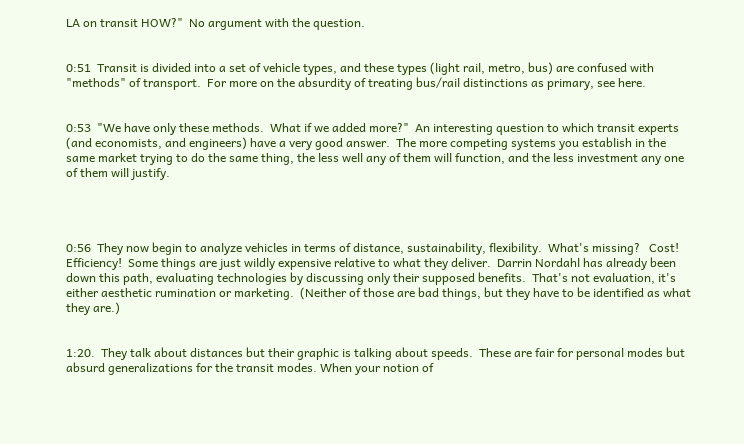LA on transit HOW?"  No argument with the question.


0:51  Transit is divided into a set of vehicle types, and these types (light rail, metro, bus) are confused with "methods" of transport.  For more on the absurdity of treating bus/rail distinctions as primary, see here.


0:53  "We have only these methods.  What if we added more?"  An interesting question to which transit experts (and economists, and engineers) have a very good answer.  The more competing systems you establish in the same market trying to do the same thing, the less well any of them will function, and the less investment any one of them will justify.




0:56  They now begin to analyze vehicles in terms of distance, sustainability, flexibility.  What's missing?   Cost!  Efficiency!  Some things are just wildly expensive relative to what they deliver.  Darrin Nordahl has already been down this path, evaluating technologies by discussing only their supposed benefits.  That's not evaluation, it's either aesthetic rumination or marketing.  (Neither of those are bad things, but they have to be identified as what they are.)


1:20.  They talk about distances but their graphic is talking about speeds.  These are fair for personal modes but absurd generalizations for the transit modes. When your notion of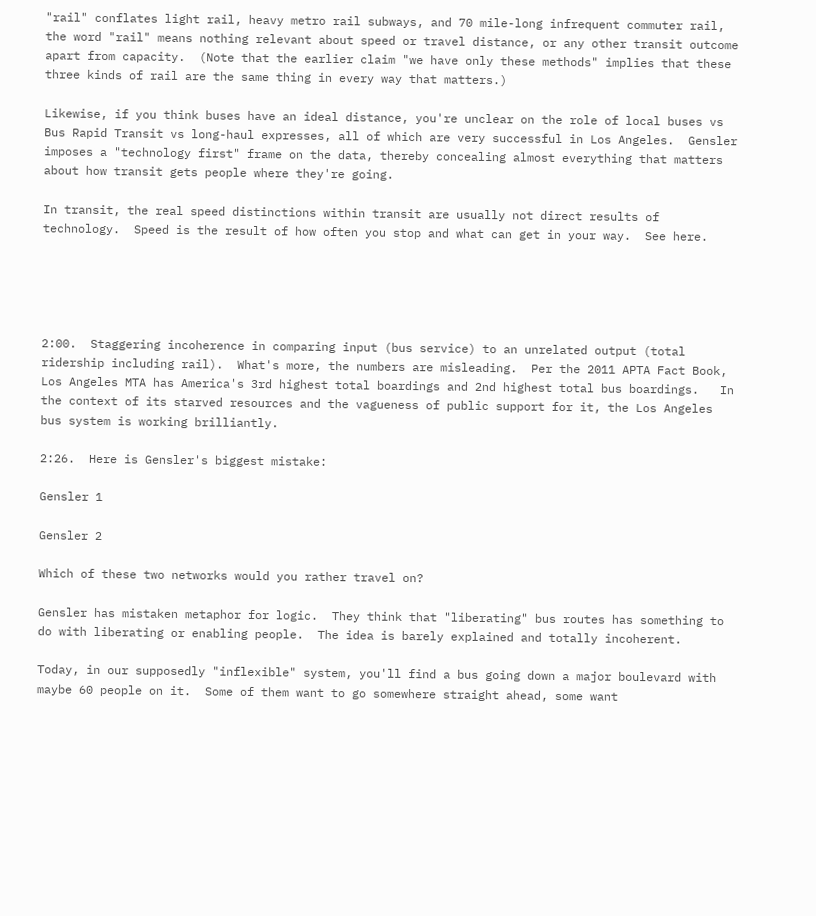"rail" conflates light rail, heavy metro rail subways, and 70 mile-long infrequent commuter rail, the word "rail" means nothing relevant about speed or travel distance, or any other transit outcome apart from capacity.  (Note that the earlier claim "we have only these methods" implies that these three kinds of rail are the same thing in every way that matters.)

Likewise, if you think buses have an ideal distance, you're unclear on the role of local buses vs Bus Rapid Transit vs long-haul expresses, all of which are very successful in Los Angeles.  Gensler imposes a "technology first" frame on the data, thereby concealing almost everything that matters about how transit gets people where they're going.

In transit, the real speed distinctions within transit are usually not direct results of technology.  Speed is the result of how often you stop and what can get in your way.  See here.





2:00.  Staggering incoherence in comparing input (bus service) to an unrelated output (total ridership including rail).  What's more, the numbers are misleading.  Per the 2011 APTA Fact Book, Los Angeles MTA has America's 3rd highest total boardings and 2nd highest total bus boardings.   In the context of its starved resources and the vagueness of public support for it, the Los Angeles bus system is working brilliantly.

2:26.  Here is Gensler's biggest mistake:

Gensler 1

Gensler 2

Which of these two networks would you rather travel on?

Gensler has mistaken metaphor for logic.  They think that "liberating" bus routes has something to do with liberating or enabling people.  The idea is barely explained and totally incoherent.

Today, in our supposedly "inflexible" system, you'll find a bus going down a major boulevard with maybe 60 people on it.  Some of them want to go somewhere straight ahead, some want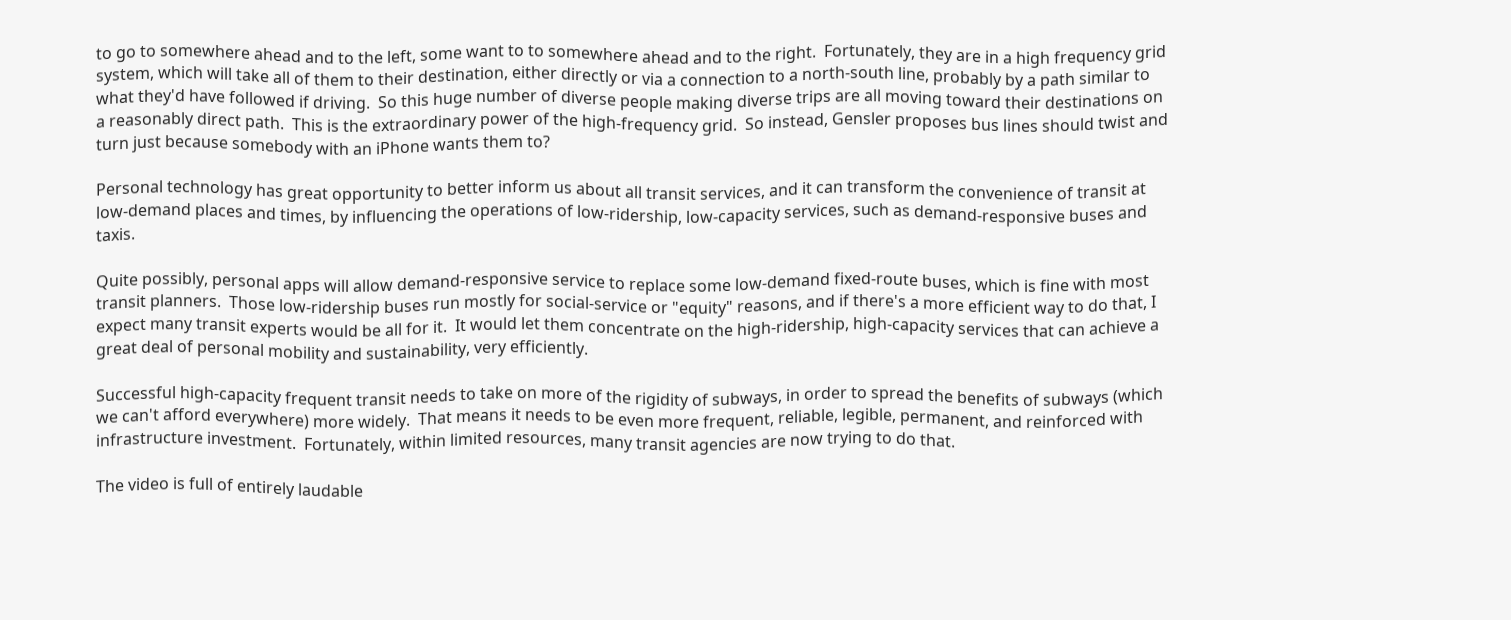to go to somewhere ahead and to the left, some want to to somewhere ahead and to the right.  Fortunately, they are in a high frequency grid system, which will take all of them to their destination, either directly or via a connection to a north-south line, probably by a path similar to what they'd have followed if driving.  So this huge number of diverse people making diverse trips are all moving toward their destinations on a reasonably direct path.  This is the extraordinary power of the high-frequency grid.  So instead, Gensler proposes bus lines should twist and turn just because somebody with an iPhone wants them to?

Personal technology has great opportunity to better inform us about all transit services, and it can transform the convenience of transit at low-demand places and times, by influencing the operations of low-ridership, low-capacity services, such as demand-responsive buses and taxis.

Quite possibly, personal apps will allow demand-responsive service to replace some low-demand fixed-route buses, which is fine with most transit planners.  Those low-ridership buses run mostly for social-service or "equity" reasons, and if there's a more efficient way to do that, I expect many transit experts would be all for it.  It would let them concentrate on the high-ridership, high-capacity services that can achieve a great deal of personal mobility and sustainability, very efficiently.

Successful high-capacity frequent transit needs to take on more of the rigidity of subways, in order to spread the benefits of subways (which we can't afford everywhere) more widely.  That means it needs to be even more frequent, reliable, legible, permanent, and reinforced with infrastructure investment.  Fortunately, within limited resources, many transit agencies are now trying to do that.

The video is full of entirely laudable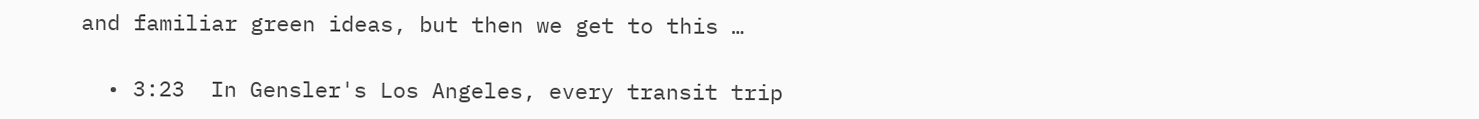and familiar green ideas, but then we get to this …

  • 3:23  In Gensler's Los Angeles, every transit trip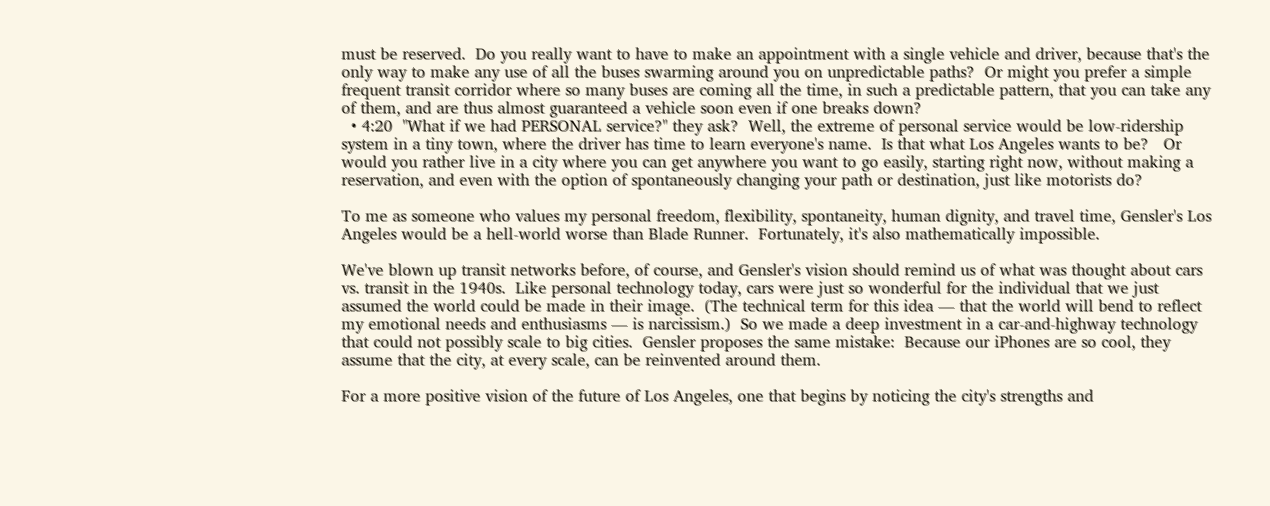must be reserved.  Do you really want to have to make an appointment with a single vehicle and driver, because that's the only way to make any use of all the buses swarming around you on unpredictable paths?  Or might you prefer a simple frequent transit corridor where so many buses are coming all the time, in such a predictable pattern, that you can take any of them, and are thus almost guaranteed a vehicle soon even if one breaks down?
  • 4:20  "What if we had PERSONAL service?" they ask?  Well, the extreme of personal service would be low-ridership system in a tiny town, where the driver has time to learn everyone's name.  Is that what Los Angeles wants to be?   Or would you rather live in a city where you can get anywhere you want to go easily, starting right now, without making a reservation, and even with the option of spontaneously changing your path or destination, just like motorists do?

To me as someone who values my personal freedom, flexibility, spontaneity, human dignity, and travel time, Gensler's Los Angeles would be a hell-world worse than Blade Runner.  Fortunately, it's also mathematically impossible.

We've blown up transit networks before, of course, and Gensler's vision should remind us of what was thought about cars vs. transit in the 1940s.  Like personal technology today, cars were just so wonderful for the individual that we just assumed the world could be made in their image.  (The technical term for this idea — that the world will bend to reflect my emotional needs and enthusiasms — is narcissism.)  So we made a deep investment in a car-and-highway technology that could not possibly scale to big cities.  Gensler proposes the same mistake:  Because our iPhones are so cool, they assume that the city, at every scale, can be reinvented around them.

For a more positive vision of the future of Los Angeles, one that begins by noticing the city's strengths and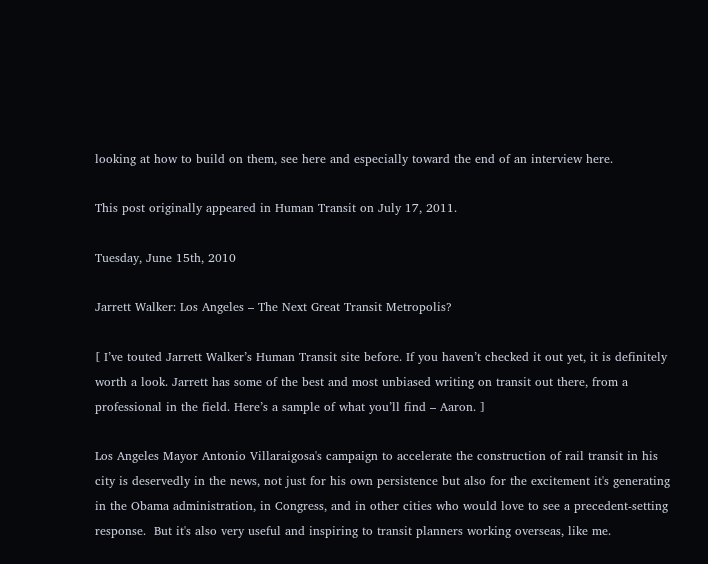looking at how to build on them, see here and especially toward the end of an interview here.

This post originally appeared in Human Transit on July 17, 2011.

Tuesday, June 15th, 2010

Jarrett Walker: Los Angeles – The Next Great Transit Metropolis?

[ I’ve touted Jarrett Walker’s Human Transit site before. If you haven’t checked it out yet, it is definitely worth a look. Jarrett has some of the best and most unbiased writing on transit out there, from a professional in the field. Here’s a sample of what you’ll find – Aaron. ]

Los Angeles Mayor Antonio Villaraigosa's campaign to accelerate the construction of rail transit in his city is deservedly in the news, not just for his own persistence but also for the excitement it's generating in the Obama administration, in Congress, and in other cities who would love to see a precedent-setting response.  But it's also very useful and inspiring to transit planners working overseas, like me.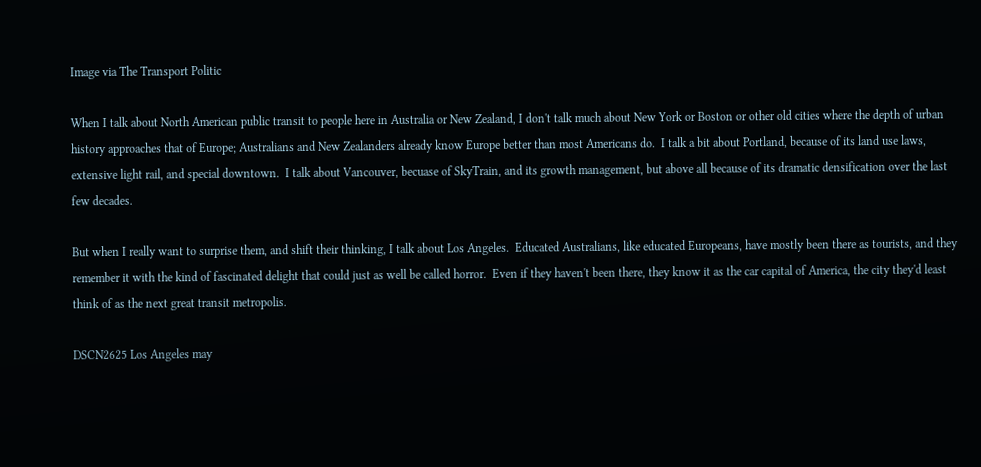Image via The Transport Politic

When I talk about North American public transit to people here in Australia or New Zealand, I don't talk much about New York or Boston or other old cities where the depth of urban history approaches that of Europe; Australians and New Zealanders already know Europe better than most Americans do.  I talk a bit about Portland, because of its land use laws, extensive light rail, and special downtown.  I talk about Vancouver, becuase of SkyTrain, and its growth management, but above all because of its dramatic densification over the last few decades.

But when I really want to surprise them, and shift their thinking, I talk about Los Angeles.  Educated Australians, like educated Europeans, have mostly been there as tourists, and they remember it with the kind of fascinated delight that could just as well be called horror.  Even if they haven't been there, they know it as the car capital of America, the city they'd least think of as the next great transit metropolis.

DSCN2625 Los Angeles may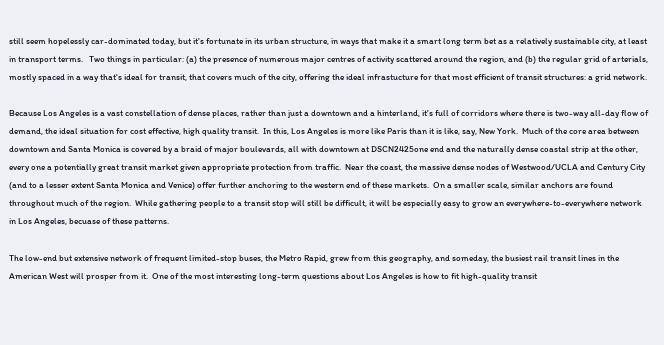still seem hopelessly car-dominated today, but it's fortunate in its urban structure, in ways that make it a smart long term bet as a relatively sustainable city, at least in transport terms.   Two things in particular: (a) the presence of numerous major centres of activity scattered around the region, and (b) the regular grid of arterials, mostly spaced in a way that's ideal for transit, that covers much of the city, offering the ideal infrastucture for that most efficient of transit structures: a grid network.

Because Los Angeles is a vast constellation of dense places, rather than just a downtown and a hinterland, it's full of corridors where there is two-way all-day flow of demand, the ideal situation for cost effective, high quality transit.  In this, Los Angeles is more like Paris than it is like, say, New York.  Much of the core area between downtown and Santa Monica is covered by a braid of major boulevards, all with downtown at DSCN2425one end and the naturally dense coastal strip at the other, every one a potentially great transit market given appropriate protection from traffic.  Near the coast, the massive dense nodes of Westwood/UCLA and Century City (and to a lesser extent Santa Monica and Venice) offer further anchoring to the western end of these markets.  On a smaller scale, similar anchors are found throughout much of the region.  While gathering people to a transit stop will still be difficult, it will be especially easy to grow an everywhere-to-everywhere network in Los Angeles, becuase of these patterns.

The low-end but extensive network of frequent limited-stop buses, the Metro Rapid, grew from this geography, and someday, the busiest rail transit lines in the American West will prosper from it.  One of the most interesting long-term questions about Los Angeles is how to fit high-quality transit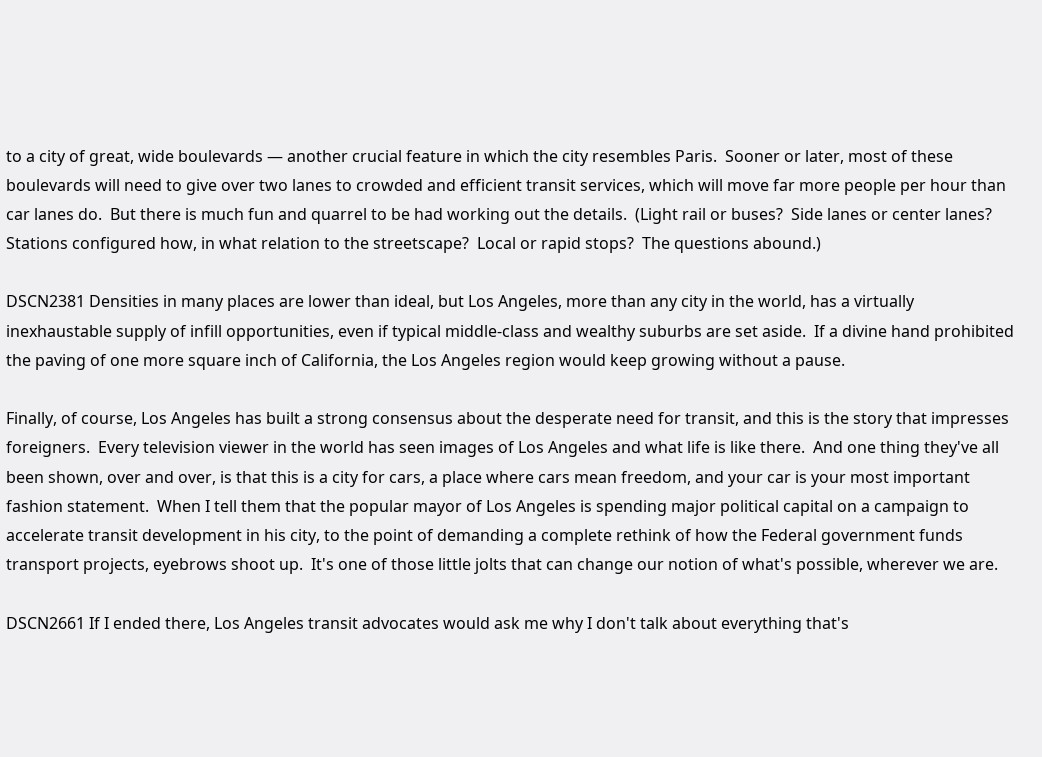to a city of great, wide boulevards — another crucial feature in which the city resembles Paris.  Sooner or later, most of these boulevards will need to give over two lanes to crowded and efficient transit services, which will move far more people per hour than car lanes do.  But there is much fun and quarrel to be had working out the details.  (Light rail or buses?  Side lanes or center lanes?  Stations configured how, in what relation to the streetscape?  Local or rapid stops?  The questions abound.)

DSCN2381 Densities in many places are lower than ideal, but Los Angeles, more than any city in the world, has a virtually inexhaustable supply of infill opportunities, even if typical middle-class and wealthy suburbs are set aside.  If a divine hand prohibited the paving of one more square inch of California, the Los Angeles region would keep growing without a pause.

Finally, of course, Los Angeles has built a strong consensus about the desperate need for transit, and this is the story that impresses foreigners.  Every television viewer in the world has seen images of Los Angeles and what life is like there.  And one thing they've all been shown, over and over, is that this is a city for cars, a place where cars mean freedom, and your car is your most important fashion statement.  When I tell them that the popular mayor of Los Angeles is spending major political capital on a campaign to accelerate transit development in his city, to the point of demanding a complete rethink of how the Federal government funds transport projects, eyebrows shoot up.  It's one of those little jolts that can change our notion of what's possible, wherever we are.

DSCN2661 If I ended there, Los Angeles transit advocates would ask me why I don't talk about everything that's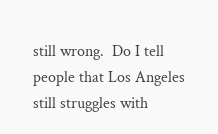still wrong.  Do I tell people that Los Angeles still struggles with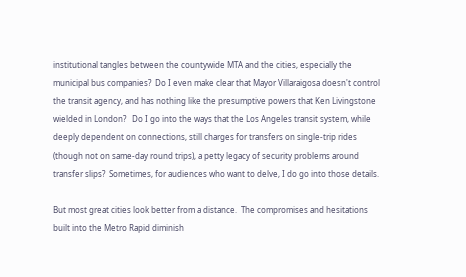institutional tangles between the countywide MTA and the cities, especially the municipal bus companies?  Do I even make clear that Mayor Villaraigosa doesn't control the transit agency, and has nothing like the presumptive powers that Ken Livingstone wielded in London?   Do I go into the ways that the Los Angeles transit system, while deeply dependent on connections, still charges for transfers on single-trip rides (though not on same-day round trips), a petty legacy of security problems around transfer slips?  Sometimes, for audiences who want to delve, I do go into those details.

But most great cities look better from a distance.  The compromises and hesitations built into the Metro Rapid diminish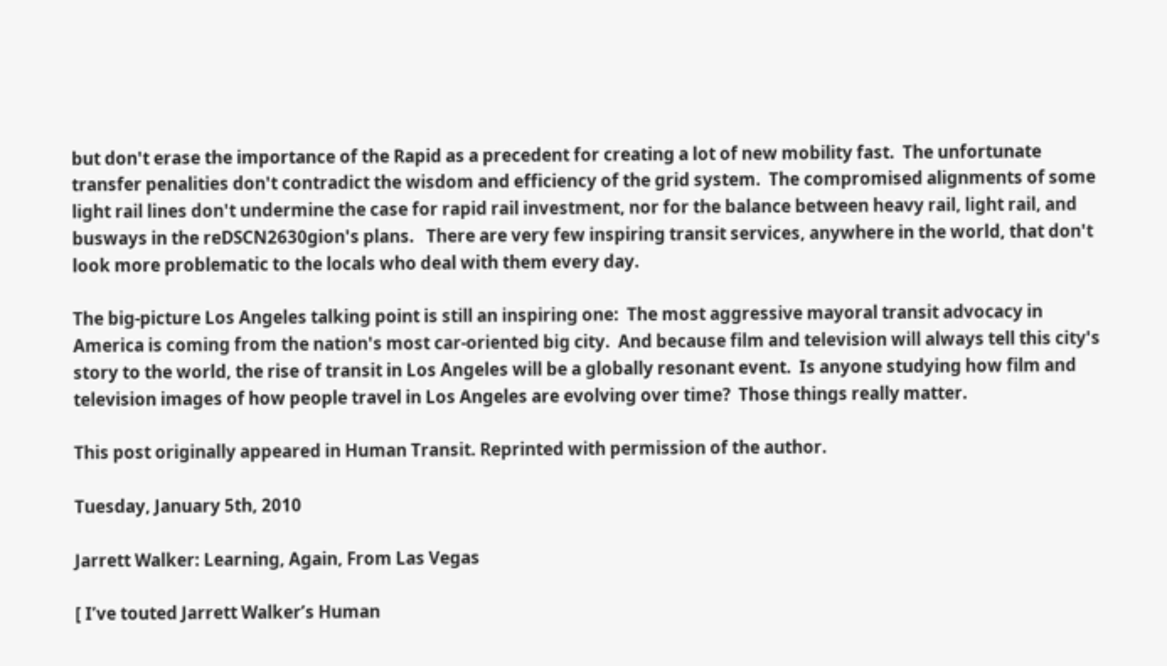but don't erase the importance of the Rapid as a precedent for creating a lot of new mobility fast.  The unfortunate transfer penalities don't contradict the wisdom and efficiency of the grid system.  The compromised alignments of some light rail lines don't undermine the case for rapid rail investment, nor for the balance between heavy rail, light rail, and busways in the reDSCN2630gion's plans.   There are very few inspiring transit services, anywhere in the world, that don't look more problematic to the locals who deal with them every day.

The big-picture Los Angeles talking point is still an inspiring one:  The most aggressive mayoral transit advocacy in America is coming from the nation's most car-oriented big city.  And because film and television will always tell this city's story to the world, the rise of transit in Los Angeles will be a globally resonant event.  Is anyone studying how film and television images of how people travel in Los Angeles are evolving over time?  Those things really matter.

This post originally appeared in Human Transit. Reprinted with permission of the author.

Tuesday, January 5th, 2010

Jarrett Walker: Learning, Again, From Las Vegas

[ I’ve touted Jarrett Walker’s Human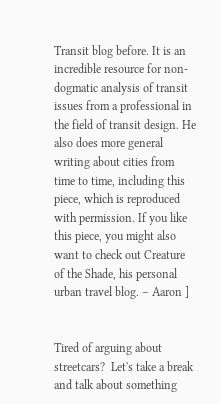Transit blog before. It is an incredible resource for non-dogmatic analysis of transit issues from a professional in the field of transit design. He also does more general writing about cities from time to time, including this piece, which is reproduced with permission. If you like this piece, you might also want to check out Creature of the Shade, his personal urban travel blog. – Aaron ]


Tired of arguing about streetcars?  Let's take a break and talk about something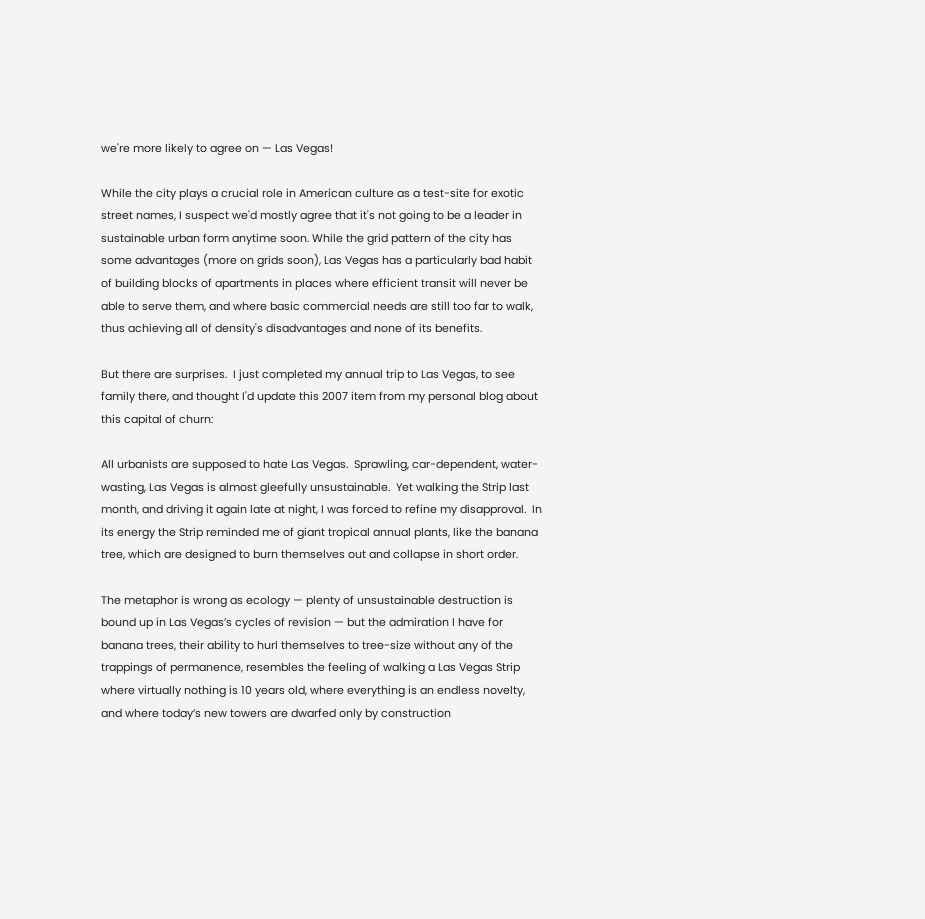we're more likely to agree on — Las Vegas!

While the city plays a crucial role in American culture as a test-site for exotic street names, I suspect we'd mostly agree that it's not going to be a leader in sustainable urban form anytime soon. While the grid pattern of the city has some advantages (more on grids soon), Las Vegas has a particularly bad habit of building blocks of apartments in places where efficient transit will never be able to serve them, and where basic commercial needs are still too far to walk, thus achieving all of density's disadvantages and none of its benefits.

But there are surprises.  I just completed my annual trip to Las Vegas, to see family there, and thought I'd update this 2007 item from my personal blog about this capital of churn:

All urbanists are supposed to hate Las Vegas.  Sprawling, car-dependent, water-wasting, Las Vegas is almost gleefully unsustainable.  Yet walking the Strip last month, and driving it again late at night, I was forced to refine my disapproval.  In its energy the Strip reminded me of giant tropical annual plants, like the banana tree, which are designed to burn themselves out and collapse in short order.

The metaphor is wrong as ecology — plenty of unsustainable destruction is bound up in Las Vegas’s cycles of revision — but the admiration I have for banana trees, their ability to hurl themselves to tree-size without any of the trappings of permanence, resembles the feeling of walking a Las Vegas Strip where virtually nothing is 10 years old, where everything is an endless novelty, and where today’s new towers are dwarfed only by construction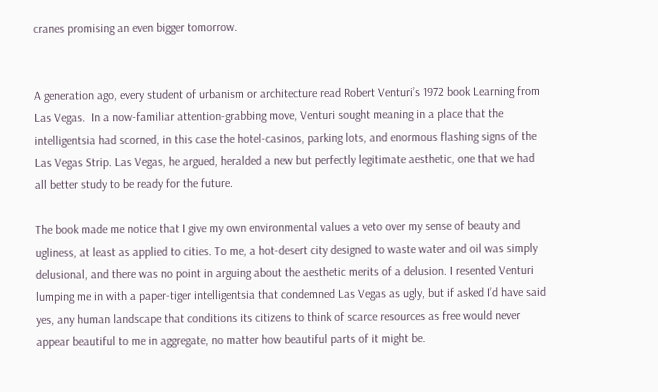cranes promising an even bigger tomorrow.


A generation ago, every student of urbanism or architecture read Robert Venturi’s 1972 book Learning from Las Vegas.  In a now-familiar attention-grabbing move, Venturi sought meaning in a place that the intelligentsia had scorned, in this case the hotel-casinos, parking lots, and enormous flashing signs of the Las Vegas Strip. Las Vegas, he argued, heralded a new but perfectly legitimate aesthetic, one that we had all better study to be ready for the future.

The book made me notice that I give my own environmental values a veto over my sense of beauty and ugliness, at least as applied to cities. To me, a hot-desert city designed to waste water and oil was simply delusional, and there was no point in arguing about the aesthetic merits of a delusion. I resented Venturi lumping me in with a paper-tiger intelligentsia that condemned Las Vegas as ugly, but if asked I’d have said yes, any human landscape that conditions its citizens to think of scarce resources as free would never appear beautiful to me in aggregate, no matter how beautiful parts of it might be.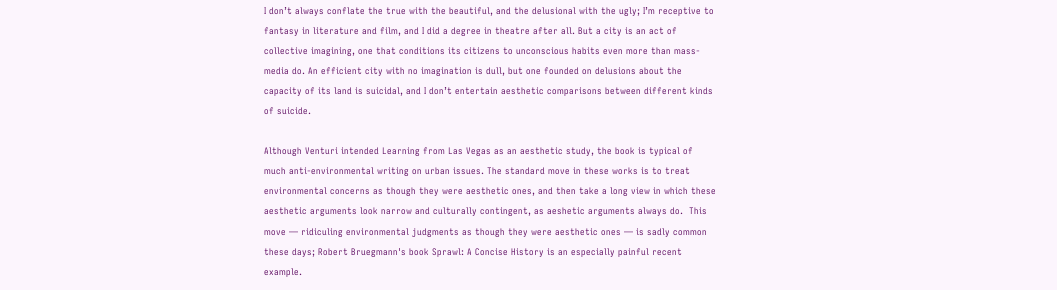I don’t always conflate the true with the beautiful, and the delusional with the ugly; I’m receptive to fantasy in literature and film, and I did a degree in theatre after all. But a city is an act of collective imagining, one that conditions its citizens to unconscious habits even more than mass-media do. An efficient city with no imagination is dull, but one founded on delusions about the capacity of its land is suicidal, and I don’t entertain aesthetic comparisons between different kinds of suicide.

Although Venturi intended Learning from Las Vegas as an aesthetic study, the book is typical of much anti-environmental writing on urban issues. The standard move in these works is to treat environmental concerns as though they were aesthetic ones, and then take a long view in which these aesthetic arguments look narrow and culturally contingent, as aeshetic arguments always do.  This move — ridiculing environmental judgments as though they were aesthetic ones — is sadly common these days; Robert Bruegmann's book Sprawl: A Concise History is an especially painful recent example.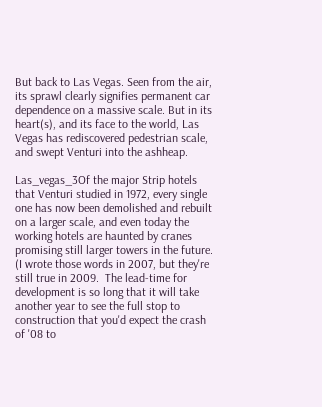But back to Las Vegas. Seen from the air, its sprawl clearly signifies permanent car dependence on a massive scale. But in its heart(s), and its face to the world, Las Vegas has rediscovered pedestrian scale, and swept Venturi into the ashheap.

Las_vegas_3Of the major Strip hotels that Venturi studied in 1972, every single one has now been demolished and rebuilt on a larger scale, and even today the working hotels are haunted by cranes promising still larger towers in the future.  (I wrote those words in 2007, but they're still true in 2009.  The lead-time for development is so long that it will take another year to see the full stop to construction that you'd expect the crash of '08 to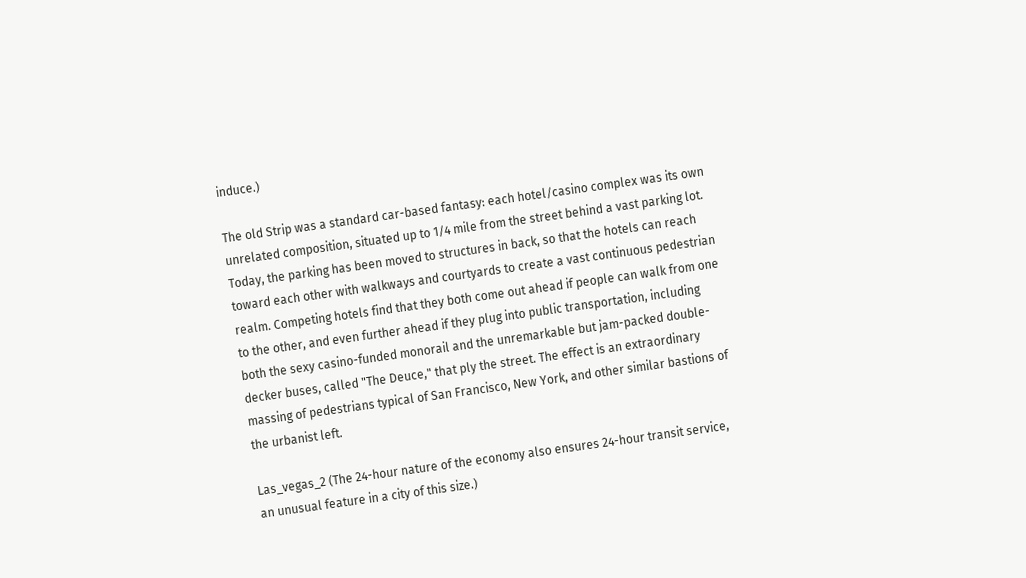induce.)

The old Strip was a standard car-based fantasy: each hotel/casino complex was its own unrelated composition, situated up to 1/4 mile from the street behind a vast parking lot.  Today, the parking has been moved to structures in back, so that the hotels can reach toward each other with walkways and courtyards to create a vast continuous pedestrian realm. Competing hotels find that they both come out ahead if people can walk from one to the other, and even further ahead if they plug into public transportation, including both the sexy casino-funded monorail and the unremarkable but jam-packed double-decker buses, called "The Deuce," that ply the street. The effect is an extraordinary massing of pedestrians typical of San Francisco, New York, and other similar bastions of the urbanist left.

Las_vegas_2 (The 24-hour nature of the economy also ensures 24-hour transit service, an unusual feature in a city of this size.)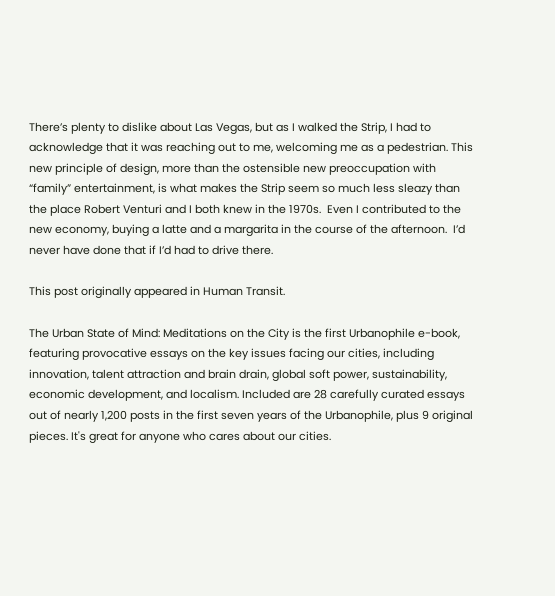There’s plenty to dislike about Las Vegas, but as I walked the Strip, I had to acknowledge that it was reaching out to me, welcoming me as a pedestrian. This new principle of design, more than the ostensible new preoccupation with “family” entertainment, is what makes the Strip seem so much less sleazy than the place Robert Venturi and I both knew in the 1970s.  Even I contributed to the new economy, buying a latte and a margarita in the course of the afternoon.  I’d never have done that if I’d had to drive there.

This post originally appeared in Human Transit.

The Urban State of Mind: Meditations on the City is the first Urbanophile e-book, featuring provocative essays on the key issues facing our cities, including innovation, talent attraction and brain drain, global soft power, sustainability, economic development, and localism. Included are 28 carefully curated essays out of nearly 1,200 posts in the first seven years of the Urbanophile, plus 9 original pieces. It's great for anyone who cares about our cities.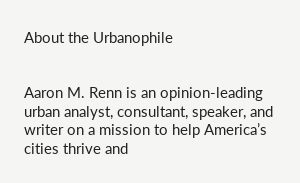About the Urbanophile


Aaron M. Renn is an opinion-leading urban analyst, consultant, speaker, and writer on a mission to help America’s cities thrive and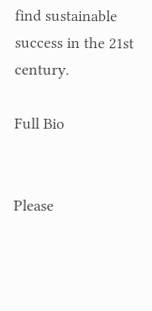find sustainable success in the 21st century.

Full Bio


Please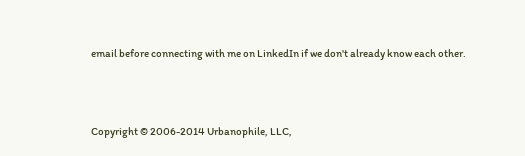email before connecting with me on LinkedIn if we don't already know each other.



Copyright © 2006-2014 Urbanophile, LLC,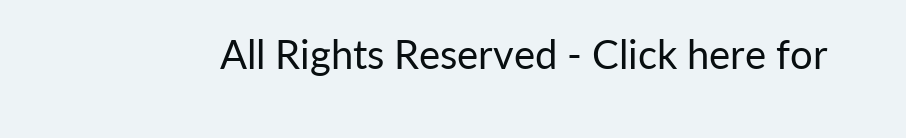All Rights Reserved - Click here for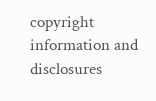copyright information and disclosures